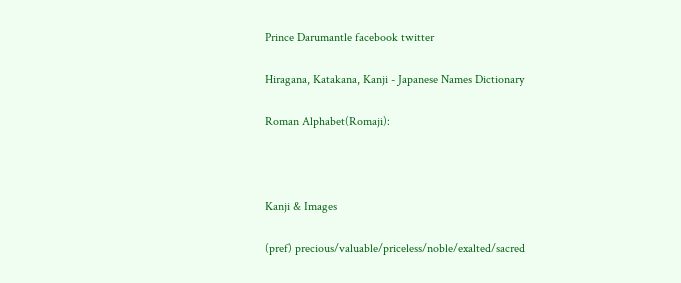Prince Darumantle facebook twitter

Hiragana, Katakana, Kanji - Japanese Names Dictionary

Roman Alphabet(Romaji):



Kanji & Images

(pref) precious/valuable/priceless/noble/exalted/sacred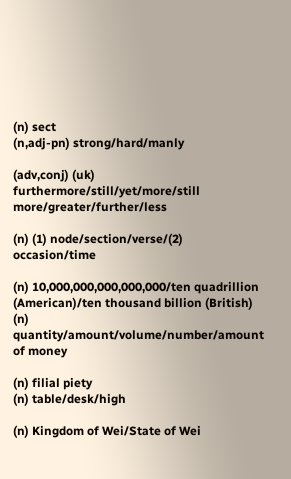(n) sect
(n,adj-pn) strong/hard/manly

(adv,conj) (uk) furthermore/still/yet/more/still more/greater/further/less

(n) (1) node/section/verse/(2) occasion/time

(n) 10,000,000,000,000,000/ten quadrillion (American)/ten thousand billion (British)
(n) quantity/amount/volume/number/amount of money

(n) filial piety
(n) table/desk/high

(n) Kingdom of Wei/State of Wei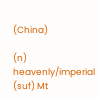(China)

(n) heavenly/imperial
(suf) Mt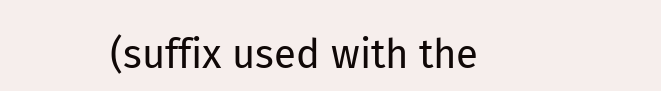(suffix used with the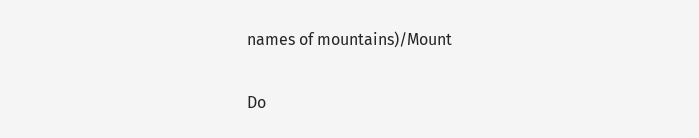names of mountains)/Mount

Do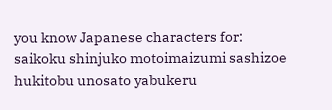you know Japanese characters for:
saikoku shinjuko motoimaizumi sashizoe hukitobu unosato yabukeru